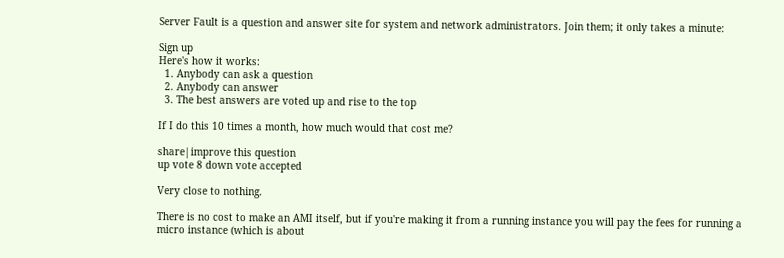Server Fault is a question and answer site for system and network administrators. Join them; it only takes a minute:

Sign up
Here's how it works:
  1. Anybody can ask a question
  2. Anybody can answer
  3. The best answers are voted up and rise to the top

If I do this 10 times a month, how much would that cost me?

share|improve this question
up vote 8 down vote accepted

Very close to nothing.

There is no cost to make an AMI itself, but if you're making it from a running instance you will pay the fees for running a micro instance (which is about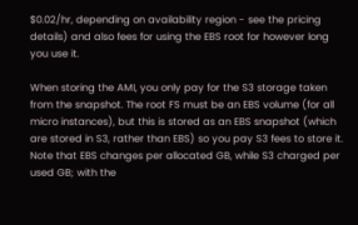$0.02/hr, depending on availability region - see the pricing details) and also fees for using the EBS root for however long you use it.

When storing the AMI, you only pay for the S3 storage taken from the snapshot. The root FS must be an EBS volume (for all micro instances), but this is stored as an EBS snapshot (which are stored in S3, rather than EBS) so you pay S3 fees to store it. Note that EBS changes per allocated GB, while S3 charged per used GB; with the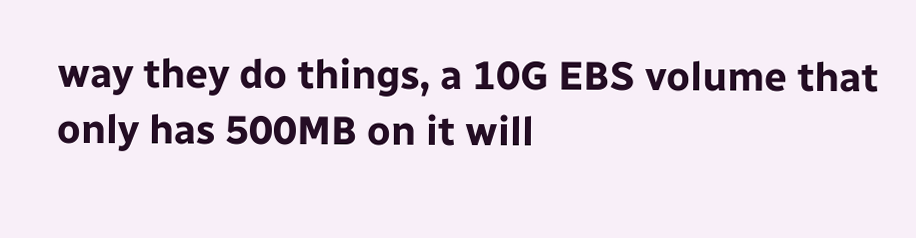way they do things, a 10G EBS volume that only has 500MB on it will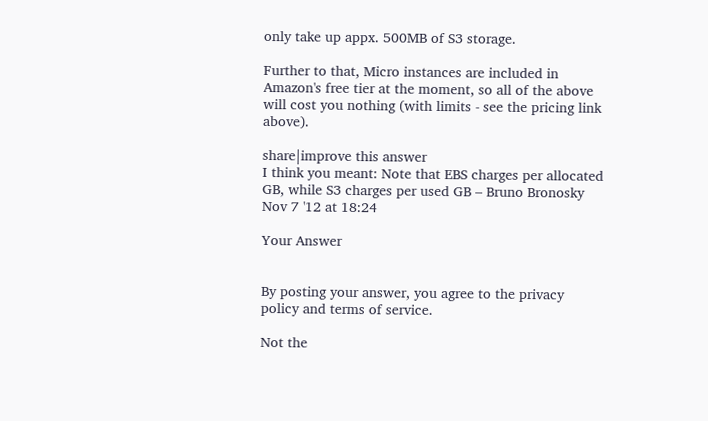only take up appx. 500MB of S3 storage.

Further to that, Micro instances are included in Amazon's free tier at the moment, so all of the above will cost you nothing (with limits - see the pricing link above).

share|improve this answer
I think you meant: Note that EBS charges per allocated GB, while S3 charges per used GB – Bruno Bronosky Nov 7 '12 at 18:24

Your Answer


By posting your answer, you agree to the privacy policy and terms of service.

Not the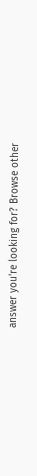answer you're looking for? Browse other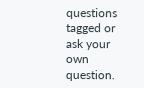questions tagged or ask your own question.